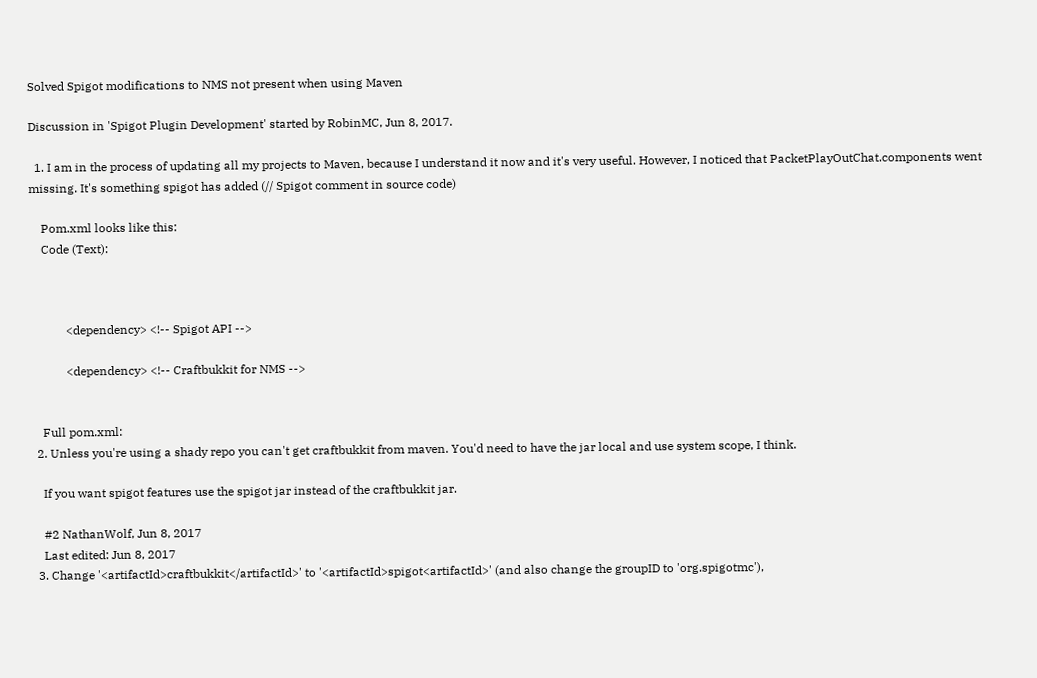Solved Spigot modifications to NMS not present when using Maven

Discussion in 'Spigot Plugin Development' started by RobinMC, Jun 8, 2017.

  1. I am in the process of updating all my projects to Maven, because I understand it now and it's very useful. However, I noticed that PacketPlayOutChat.components went missing. It's something spigot has added (// Spigot comment in source code)

    Pom.xml looks like this:
    Code (Text):



            <dependency> <!-- Spigot API -->

            <dependency> <!-- Craftbukkit for NMS -->


    Full pom.xml:
  2. Unless you're using a shady repo you can't get craftbukkit from maven. You'd need to have the jar local and use system scope, I think.

    If you want spigot features use the spigot jar instead of the craftbukkit jar.

    #2 NathanWolf, Jun 8, 2017
    Last edited: Jun 8, 2017
  3. Change '<artifactId>craftbukkit</artifactId>' to '<artifactId>spigot<artifactId>' (and also change the groupID to 'org.spigotmc'),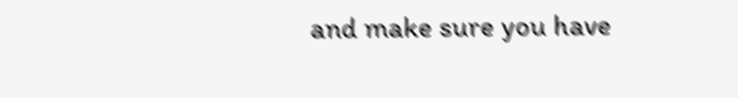and make sure you have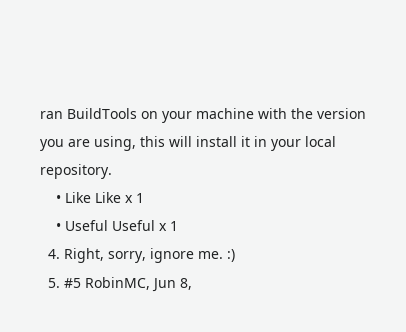ran BuildTools on your machine with the version you are using, this will install it in your local repository.
    • Like Like x 1
    • Useful Useful x 1
  4. Right, sorry, ignore me. :)
  5. #5 RobinMC, Jun 8,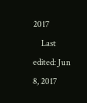2017
    Last edited: Jun 8, 2017